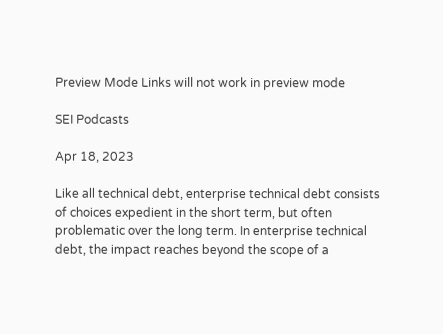Preview Mode Links will not work in preview mode

SEI Podcasts

Apr 18, 2023

Like all technical debt, enterprise technical debt consists of choices expedient in the short term, but often problematic over the long term. In enterprise technical debt, the impact reaches beyond the scope of a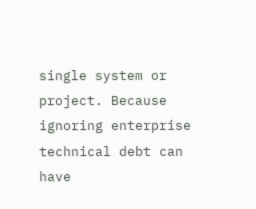single system or project. Because ignoring enterprise technical debt can have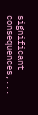significant consequences,...